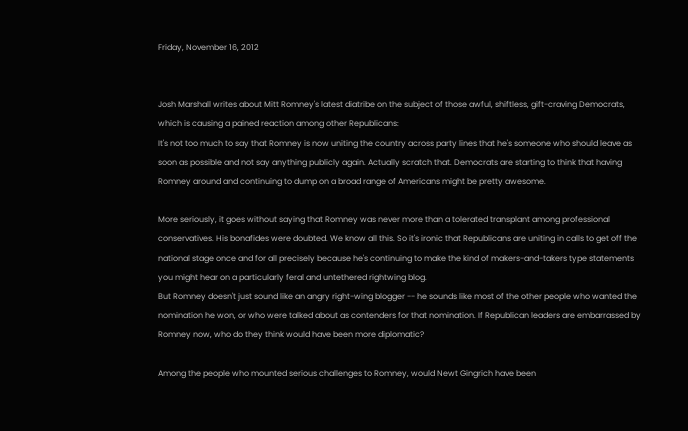Friday, November 16, 2012


Josh Marshall writes about Mitt Romney's latest diatribe on the subject of those awful, shiftless, gift-craving Democrats, which is causing a pained reaction among other Republicans:
It's not too much to say that Romney is now uniting the country across party lines that he's someone who should leave as soon as possible and not say anything publicly again. Actually scratch that. Democrats are starting to think that having Romney around and continuing to dump on a broad range of Americans might be pretty awesome.

More seriously, it goes without saying that Romney was never more than a tolerated transplant among professional conservatives. His bonafides were doubted. We know all this. So it's ironic that Republicans are uniting in calls to get off the national stage once and for all precisely because he's continuing to make the kind of makers-and-takers type statements you might hear on a particularly feral and untethered rightwing blog.
But Romney doesn't just sound like an angry right-wing blogger -- he sounds like most of the other people who wanted the nomination he won, or who were talked about as contenders for that nomination. If Republican leaders are embarrassed by Romney now, who do they think would have been more diplomatic?

Among the people who mounted serious challenges to Romney, would Newt Gingrich have been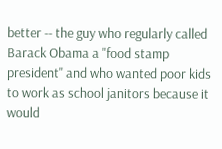better -- the guy who regularly called Barack Obama a "food stamp president" and who wanted poor kids to work as school janitors because it would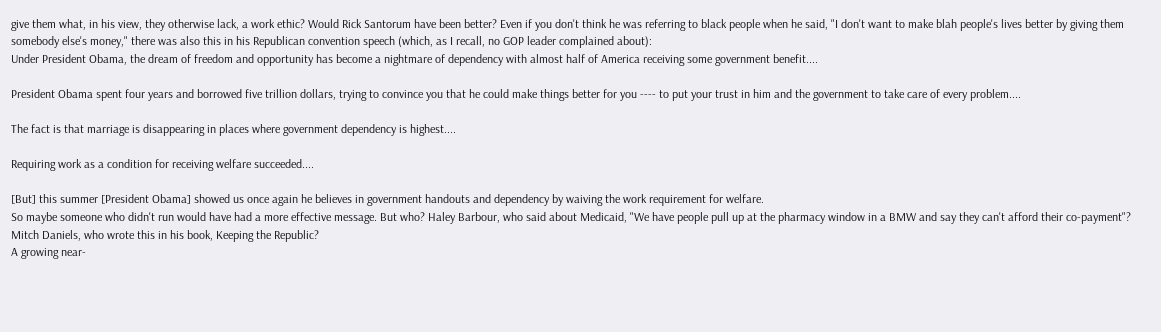give them what, in his view, they otherwise lack, a work ethic? Would Rick Santorum have been better? Even if you don't think he was referring to black people when he said, "I don't want to make blah people's lives better by giving them somebody else's money," there was also this in his Republican convention speech (which, as I recall, no GOP leader complained about):
Under President Obama, the dream of freedom and opportunity has become a nightmare of dependency with almost half of America receiving some government benefit....

President Obama spent four years and borrowed five trillion dollars, trying to convince you that he could make things better for you ---- to put your trust in him and the government to take care of every problem....

The fact is that marriage is disappearing in places where government dependency is highest....

Requiring work as a condition for receiving welfare succeeded....

[But] this summer [President Obama] showed us once again he believes in government handouts and dependency by waiving the work requirement for welfare.
So maybe someone who didn't run would have had a more effective message. But who? Haley Barbour, who said about Medicaid, "We have people pull up at the pharmacy window in a BMW and say they can't afford their co-payment"? Mitch Daniels, who wrote this in his book, Keeping the Republic?
A growing near-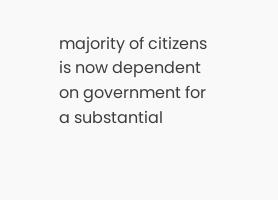majority of citizens is now dependent on government for a substantial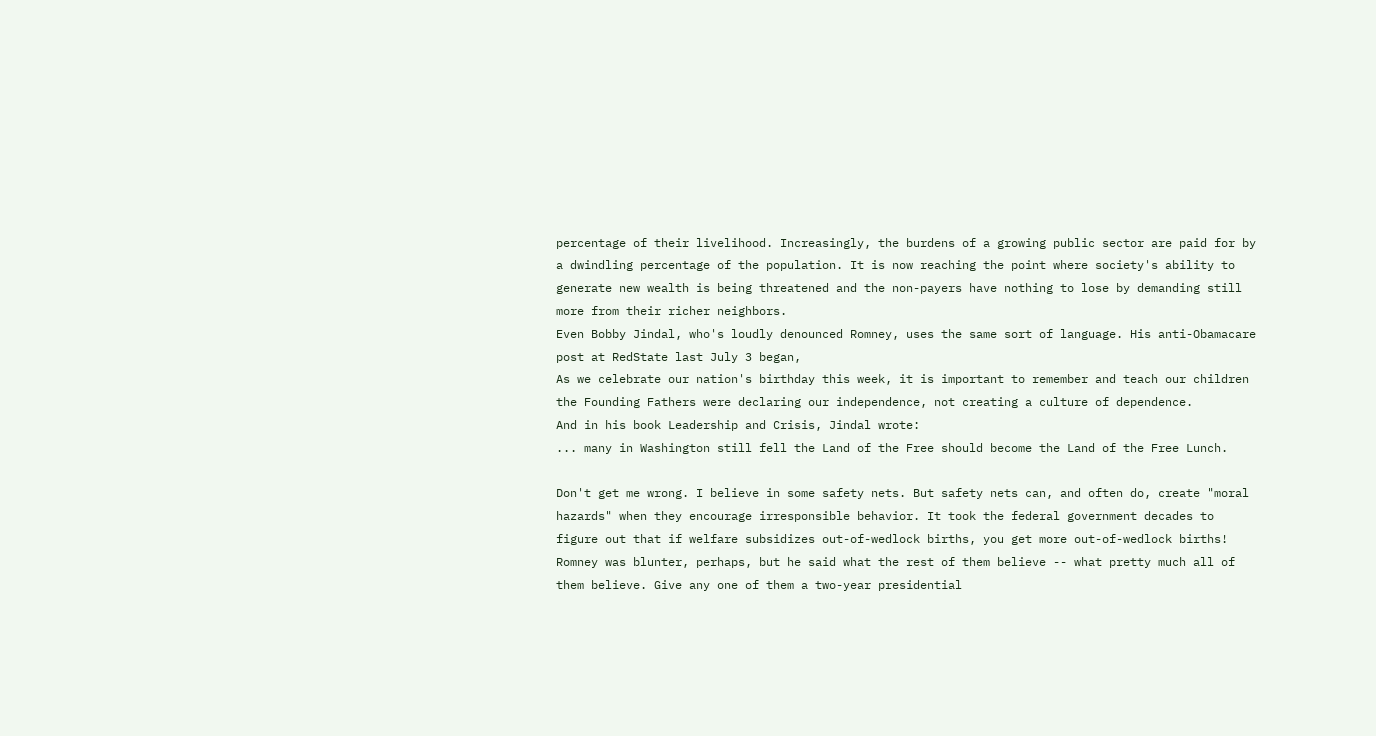percentage of their livelihood. Increasingly, the burdens of a growing public sector are paid for by a dwindling percentage of the population. It is now reaching the point where society's ability to generate new wealth is being threatened and the non-payers have nothing to lose by demanding still more from their richer neighbors.
Even Bobby Jindal, who's loudly denounced Romney, uses the same sort of language. His anti-Obamacare post at RedState last July 3 began,
As we celebrate our nation's birthday this week, it is important to remember and teach our children the Founding Fathers were declaring our independence, not creating a culture of dependence.
And in his book Leadership and Crisis, Jindal wrote:
... many in Washington still fell the Land of the Free should become the Land of the Free Lunch.

Don't get me wrong. I believe in some safety nets. But safety nets can, and often do, create "moral hazards" when they encourage irresponsible behavior. It took the federal government decades to figure out that if welfare subsidizes out-of-wedlock births, you get more out-of-wedlock births!
Romney was blunter, perhaps, but he said what the rest of them believe -- what pretty much all of them believe. Give any one of them a two-year presidential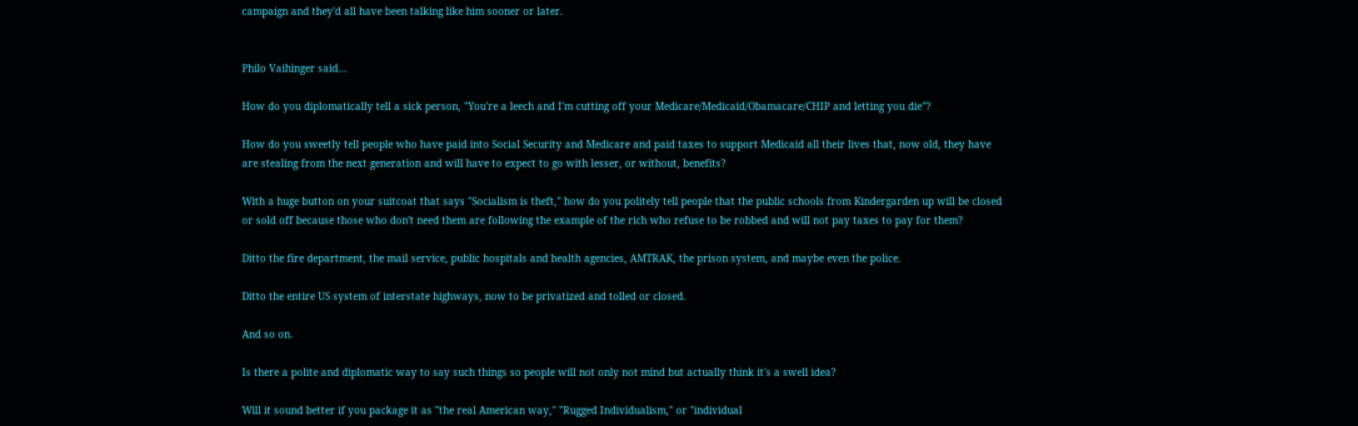campaign and they'd all have been talking like him sooner or later.


Philo Vaihinger said...

How do you diplomatically tell a sick person, "You're a leech and I'm cutting off your Medicare/Medicaid/Obamacare/CHIP and letting you die"?

How do you sweetly tell people who have paid into Social Security and Medicare and paid taxes to support Medicaid all their lives that, now old, they have are stealing from the next generation and will have to expect to go with lesser, or without, benefits?

With a huge button on your suitcoat that says "Socialism is theft," how do you politely tell people that the public schools from Kindergarden up will be closed or sold off because those who don't need them are following the example of the rich who refuse to be robbed and will not pay taxes to pay for them?

Ditto the fire department, the mail service, public hospitals and health agencies, AMTRAK, the prison system, and maybe even the police.

Ditto the entire US system of interstate highways, now to be privatized and tolled or closed.

And so on.

Is there a polite and diplomatic way to say such things so people will not only not mind but actually think it's a swell idea?

Will it sound better if you package it as "the real American way," "Rugged Individualism," or "individual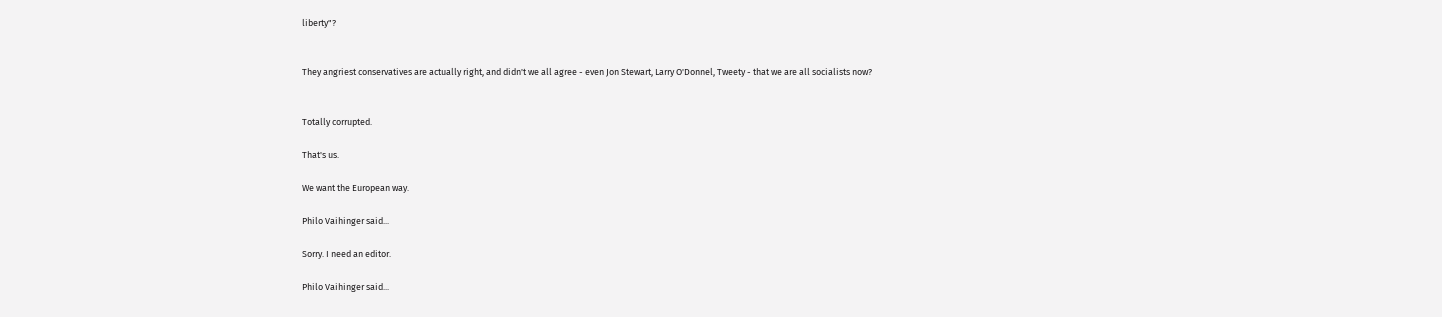liberty"?


They angriest conservatives are actually right, and didn't we all agree - even Jon Stewart, Larry O'Donnel, Tweety - that we are all socialists now?


Totally corrupted.

That's us.

We want the European way.

Philo Vaihinger said...

Sorry. I need an editor.

Philo Vaihinger said...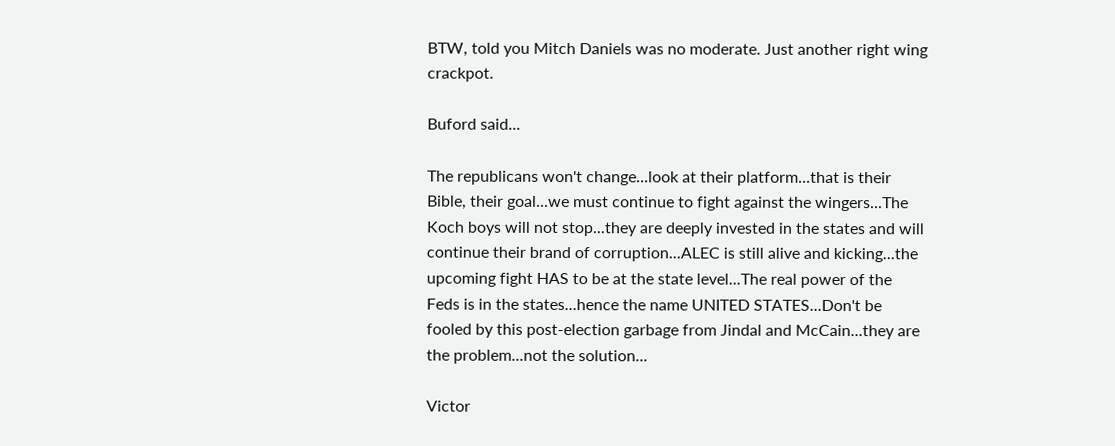BTW, told you Mitch Daniels was no moderate. Just another right wing crackpot.

Buford said...

The republicans won't change...look at their platform...that is their Bible, their goal...we must continue to fight against the wingers...The Koch boys will not stop...they are deeply invested in the states and will continue their brand of corruption...ALEC is still alive and kicking...the upcoming fight HAS to be at the state level...The real power of the Feds is in the states...hence the name UNITED STATES...Don't be fooled by this post-election garbage from Jindal and McCain...they are the problem...not the solution...

Victor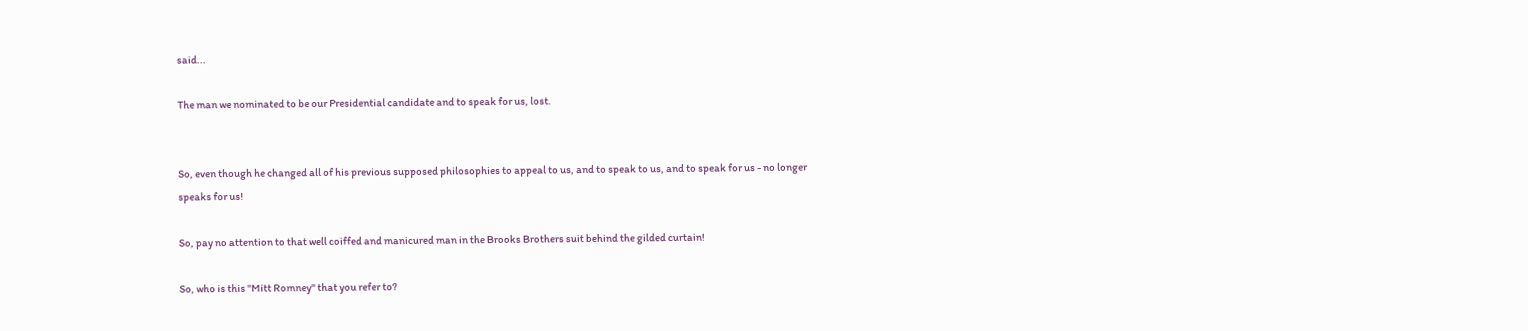said...

The man we nominated to be our Presidential candidate and to speak for us, lost.


So, even though he changed all of his previous supposed philosophies to appeal to us, and to speak to us, and to speak for us - no longer speaks for us!

So, pay no attention to that well coiffed and manicured man in the Brooks Brothers suit behind the gilded curtain!

So, who is this "Mitt Romney" that you refer to?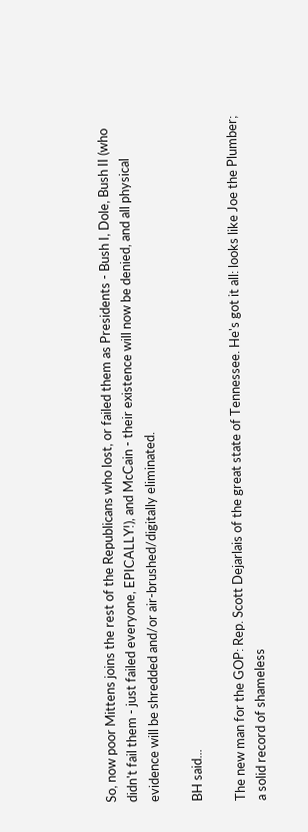So, now poor Mittens joins the rest of the Republicans who lost, or failed them as Presidents - Bush I, Dole, Bush II (who didn't fail them - just failed everyone, EPICALLY!), and McCain - their existence will now be denied, and all physical evidence will be shredded and/or air-brushed/digitally eliminated.

BH said...

The new man for the GOP: Rep. Scott Dejarlais of the great state of Tennessee. He's got it all: looks like Joe the Plumber; a solid record of shameless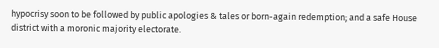hypocrisy soon to be followed by public apologies & tales or born-again redemption; and a safe House district with a moronic majority electorate.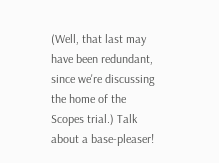(Well, that last may have been redundant, since we're discussing the home of the Scopes trial.) Talk about a base-pleaser!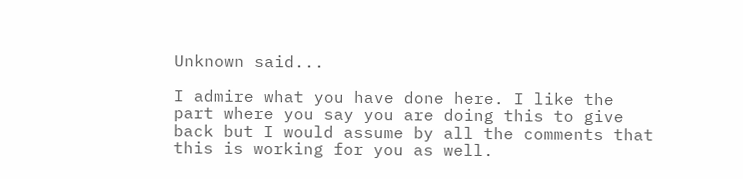Unknown said...

I admire what you have done here. I like the part where you say you are doing this to give back but I would assume by all the comments that this is working for you as well.